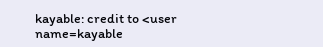kayable: credit to <user name=kayable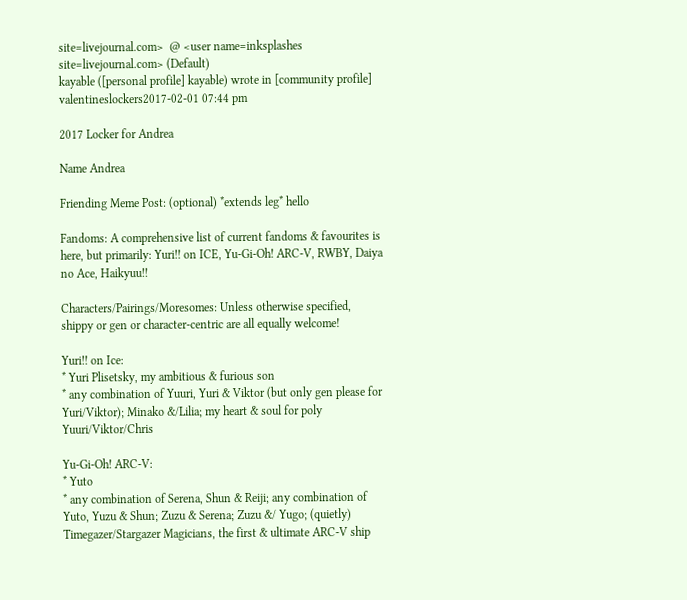site=livejournal.com>  @ <user name=inksplashes site=livejournal.com> (Default)
kayable ([personal profile] kayable) wrote in [community profile] valentineslockers2017-02-01 07:44 pm

2017 Locker for Andrea

Name Andrea

Friending Meme Post: (optional) *extends leg* hello

Fandoms: A comprehensive list of current fandoms & favourites is here, but primarily: Yuri!! on ICE, Yu-Gi-Oh! ARC-V, RWBY, Daiya no Ace, Haikyuu!!

Characters/Pairings/Moresomes: Unless otherwise specified, shippy or gen or character-centric are all equally welcome!

Yuri!! on Ice:
* Yuri Plisetsky, my ambitious & furious son
* any combination of Yuuri, Yuri & Viktor (but only gen please for Yuri/Viktor); Minako &/Lilia; my heart & soul for poly Yuuri/Viktor/Chris

Yu-Gi-Oh! ARC-V:
* Yuto
* any combination of Serena, Shun & Reiji; any combination of Yuto, Yuzu & Shun; Zuzu & Serena; Zuzu &/ Yugo; (quietly) Timegazer/Stargazer Magicians, the first & ultimate ARC-V ship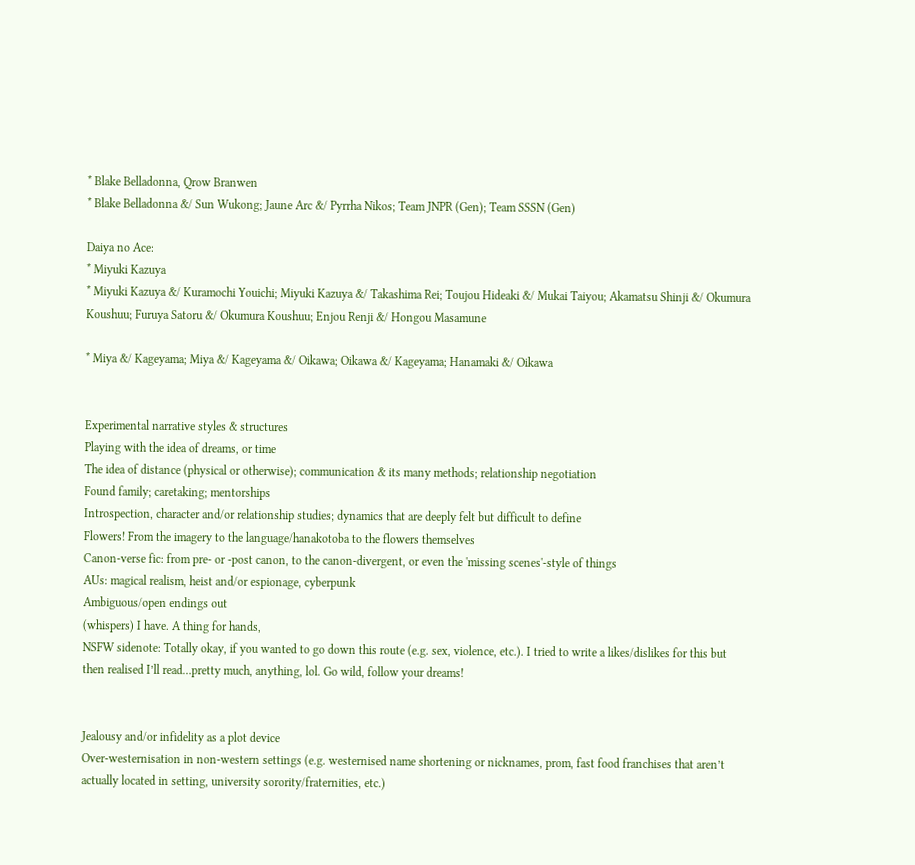* Blake Belladonna, Qrow Branwen
* Blake Belladonna &/ Sun Wukong; Jaune Arc &/ Pyrrha Nikos; Team JNPR (Gen); Team SSSN (Gen)

Daiya no Ace:
* Miyuki Kazuya
* Miyuki Kazuya &/ Kuramochi Youichi; Miyuki Kazuya &/ Takashima Rei; Toujou Hideaki &/ Mukai Taiyou; Akamatsu Shinji &/ Okumura Koushuu; Furuya Satoru &/ Okumura Koushuu; Enjou Renji &/ Hongou Masamune

* Miya &/ Kageyama; Miya &/ Kageyama &/ Oikawa; Oikawa &/ Kageyama; Hanamaki &/ Oikawa


Experimental narrative styles & structures
Playing with the idea of dreams, or time
The idea of distance (physical or otherwise); communication & its many methods; relationship negotiation
Found family; caretaking; mentorships
Introspection, character and/or relationship studies; dynamics that are deeply felt but difficult to define
Flowers! From the imagery to the language/hanakotoba to the flowers themselves
Canon-verse fic: from pre- or -post canon, to the canon-divergent, or even the 'missing scenes'-style of things
AUs: magical realism, heist and/or espionage, cyberpunk
Ambiguous/open endings out
(whispers) I have. A thing for hands,
NSFW sidenote: Totally okay, if you wanted to go down this route (e.g. sex, violence, etc.). I tried to write a likes/dislikes for this but then realised I’ll read…pretty much, anything, lol. Go wild, follow your dreams!


Jealousy and/or infidelity as a plot device
Over-westernisation in non-western settings (e.g. westernised name shortening or nicknames, prom, fast food franchises that aren’t actually located in setting, university sorority/fraternities, etc.)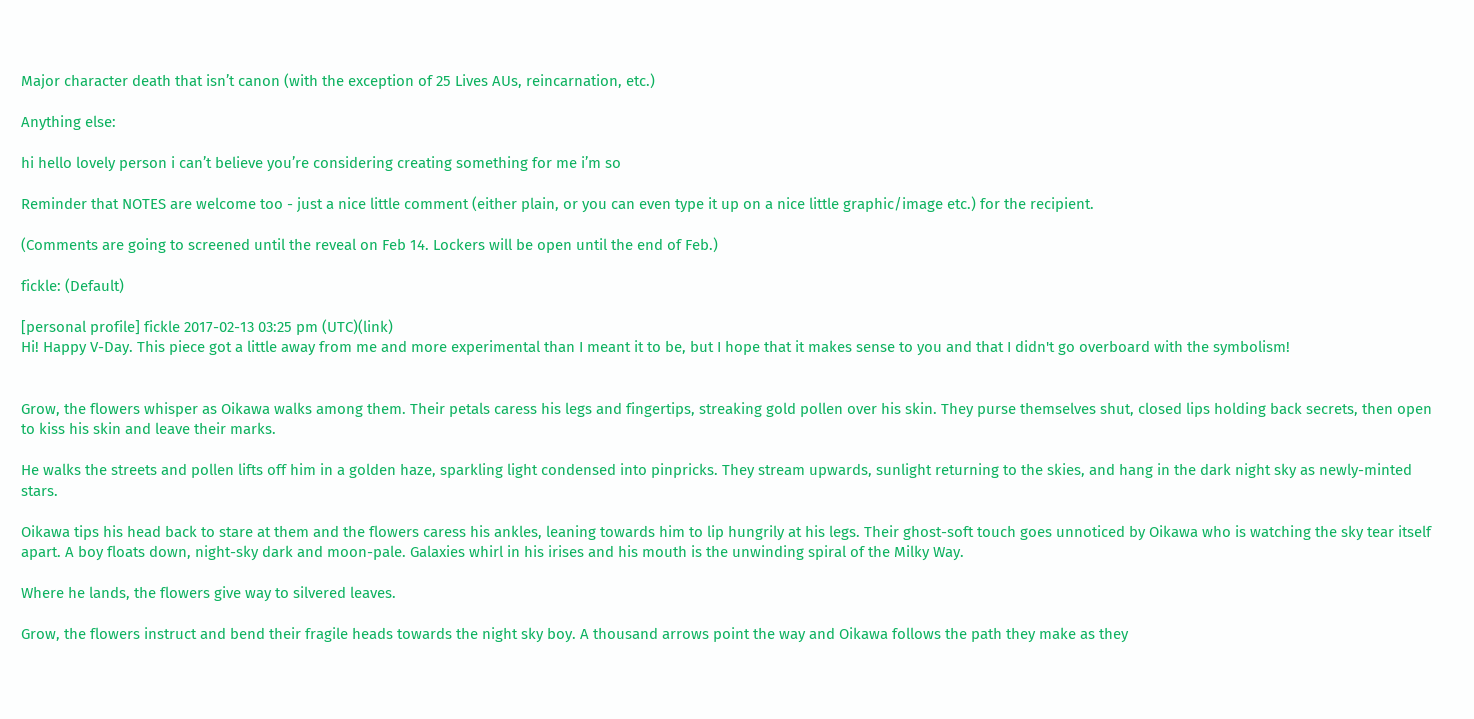Major character death that isn’t canon (with the exception of 25 Lives AUs, reincarnation, etc.)

Anything else:

hi hello lovely person i can’t believe you’re considering creating something for me i’m so

Reminder that NOTES are welcome too - just a nice little comment (either plain, or you can even type it up on a nice little graphic/image etc.) for the recipient.

(Comments are going to screened until the reveal on Feb 14. Lockers will be open until the end of Feb.)

fickle: (Default)

[personal profile] fickle 2017-02-13 03:25 pm (UTC)(link)
Hi! Happy V-Day. This piece got a little away from me and more experimental than I meant it to be, but I hope that it makes sense to you and that I didn't go overboard with the symbolism!


Grow, the flowers whisper as Oikawa walks among them. Their petals caress his legs and fingertips, streaking gold pollen over his skin. They purse themselves shut, closed lips holding back secrets, then open to kiss his skin and leave their marks.

He walks the streets and pollen lifts off him in a golden haze, sparkling light condensed into pinpricks. They stream upwards, sunlight returning to the skies, and hang in the dark night sky as newly-minted stars.

Oikawa tips his head back to stare at them and the flowers caress his ankles, leaning towards him to lip hungrily at his legs. Their ghost-soft touch goes unnoticed by Oikawa who is watching the sky tear itself apart. A boy floats down, night-sky dark and moon-pale. Galaxies whirl in his irises and his mouth is the unwinding spiral of the Milky Way.

Where he lands, the flowers give way to silvered leaves.

Grow, the flowers instruct and bend their fragile heads towards the night sky boy. A thousand arrows point the way and Oikawa follows the path they make as they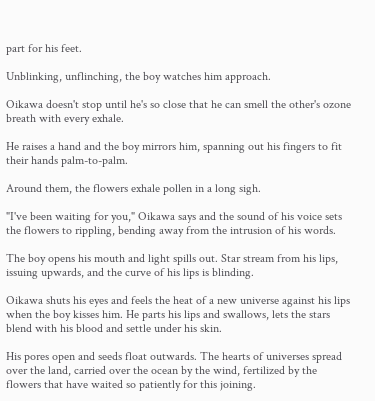part for his feet.

Unblinking, unflinching, the boy watches him approach.

Oikawa doesn't stop until he's so close that he can smell the other's ozone breath with every exhale.

He raises a hand and the boy mirrors him, spanning out his fingers to fit their hands palm-to-palm.

Around them, the flowers exhale pollen in a long sigh.

"I've been waiting for you," Oikawa says and the sound of his voice sets the flowers to rippling, bending away from the intrusion of his words.

The boy opens his mouth and light spills out. Star stream from his lips, issuing upwards, and the curve of his lips is blinding.

Oikawa shuts his eyes and feels the heat of a new universe against his lips when the boy kisses him. He parts his lips and swallows, lets the stars blend with his blood and settle under his skin.

His pores open and seeds float outwards. The hearts of universes spread over the land, carried over the ocean by the wind, fertilized by the flowers that have waited so patiently for this joining.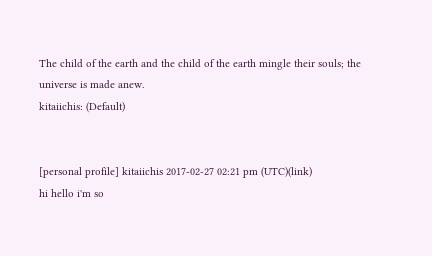The child of the earth and the child of the earth mingle their souls; the universe is made anew.
kitaiichis: (Default)


[personal profile] kitaiichis 2017-02-27 02:21 pm (UTC)(link)
hi hello i'm so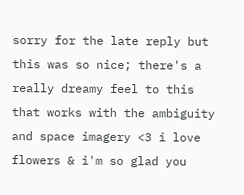sorry for the late reply but this was so nice; there's a really dreamy feel to this that works with the ambiguity and space imagery <3 i love flowers & i'm so glad you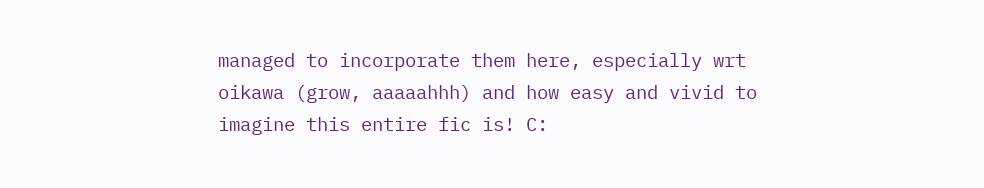managed to incorporate them here, especially wrt oikawa (grow, aaaaahhh) and how easy and vivid to imagine this entire fic is! C: